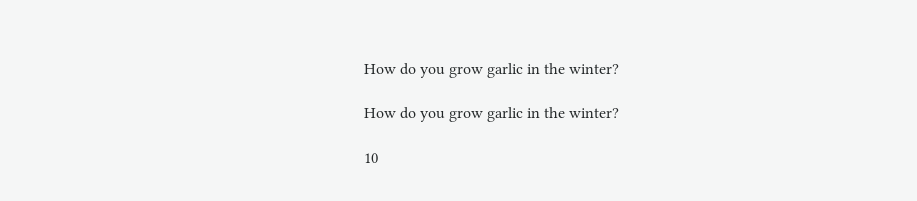How do you grow garlic in the winter?

How do you grow garlic in the winter?

10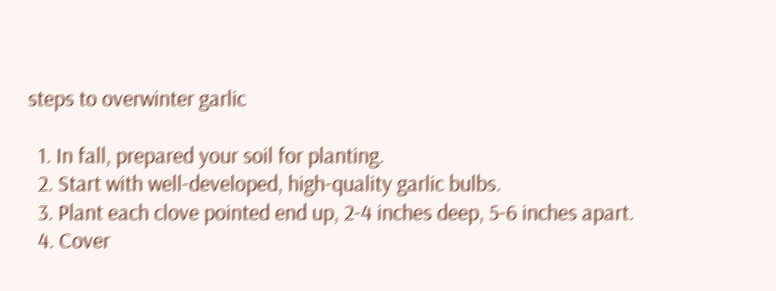steps to overwinter garlic

  1. In fall, prepared your soil for planting.
  2. Start with well-developed, high-quality garlic bulbs.
  3. Plant each clove pointed end up, 2-4 inches deep, 5-6 inches apart.
  4. Cover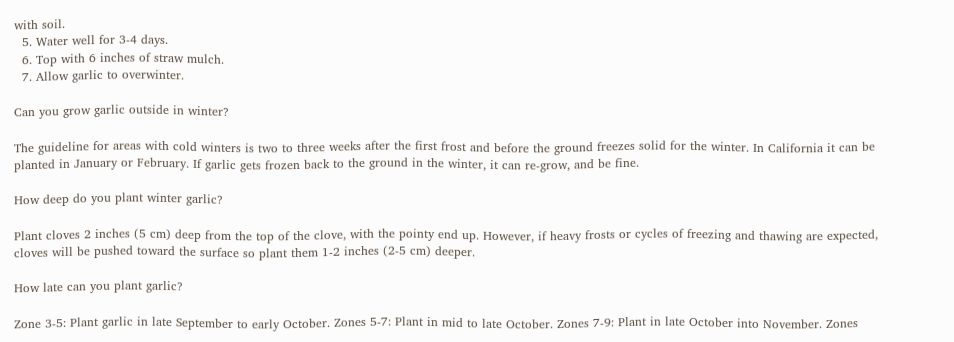with soil.
  5. Water well for 3-4 days.
  6. Top with 6 inches of straw mulch.
  7. Allow garlic to overwinter.

Can you grow garlic outside in winter?

The guideline for areas with cold winters is two to three weeks after the first frost and before the ground freezes solid for the winter. In California it can be planted in January or February. If garlic gets frozen back to the ground in the winter, it can re-grow, and be fine.

How deep do you plant winter garlic?

Plant cloves 2 inches (5 cm) deep from the top of the clove, with the pointy end up. However, if heavy frosts or cycles of freezing and thawing are expected, cloves will be pushed toward the surface so plant them 1-2 inches (2-5 cm) deeper.

How late can you plant garlic?

Zone 3-5: Plant garlic in late September to early October. Zones 5-7: Plant in mid to late October. Zones 7-9: Plant in late October into November. Zones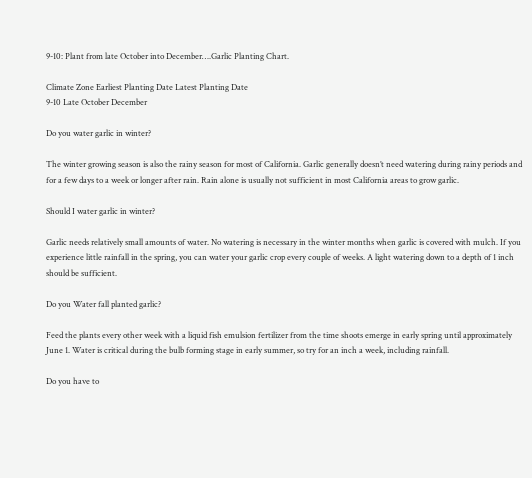9-10: Plant from late October into December….Garlic Planting Chart.

Climate Zone Earliest Planting Date Latest Planting Date
9-10 Late October December

Do you water garlic in winter?

The winter growing season is also the rainy season for most of California. Garlic generally doesn’t need watering during rainy periods and for a few days to a week or longer after rain. Rain alone is usually not sufficient in most California areas to grow garlic.

Should I water garlic in winter?

Garlic needs relatively small amounts of water. No watering is necessary in the winter months when garlic is covered with mulch. If you experience little rainfall in the spring, you can water your garlic crop every couple of weeks. A light watering down to a depth of 1 inch should be sufficient.

Do you Water fall planted garlic?

Feed the plants every other week with a liquid fish emulsion fertilizer from the time shoots emerge in early spring until approximately June 1. Water is critical during the bulb forming stage in early summer, so try for an inch a week, including rainfall.

Do you have to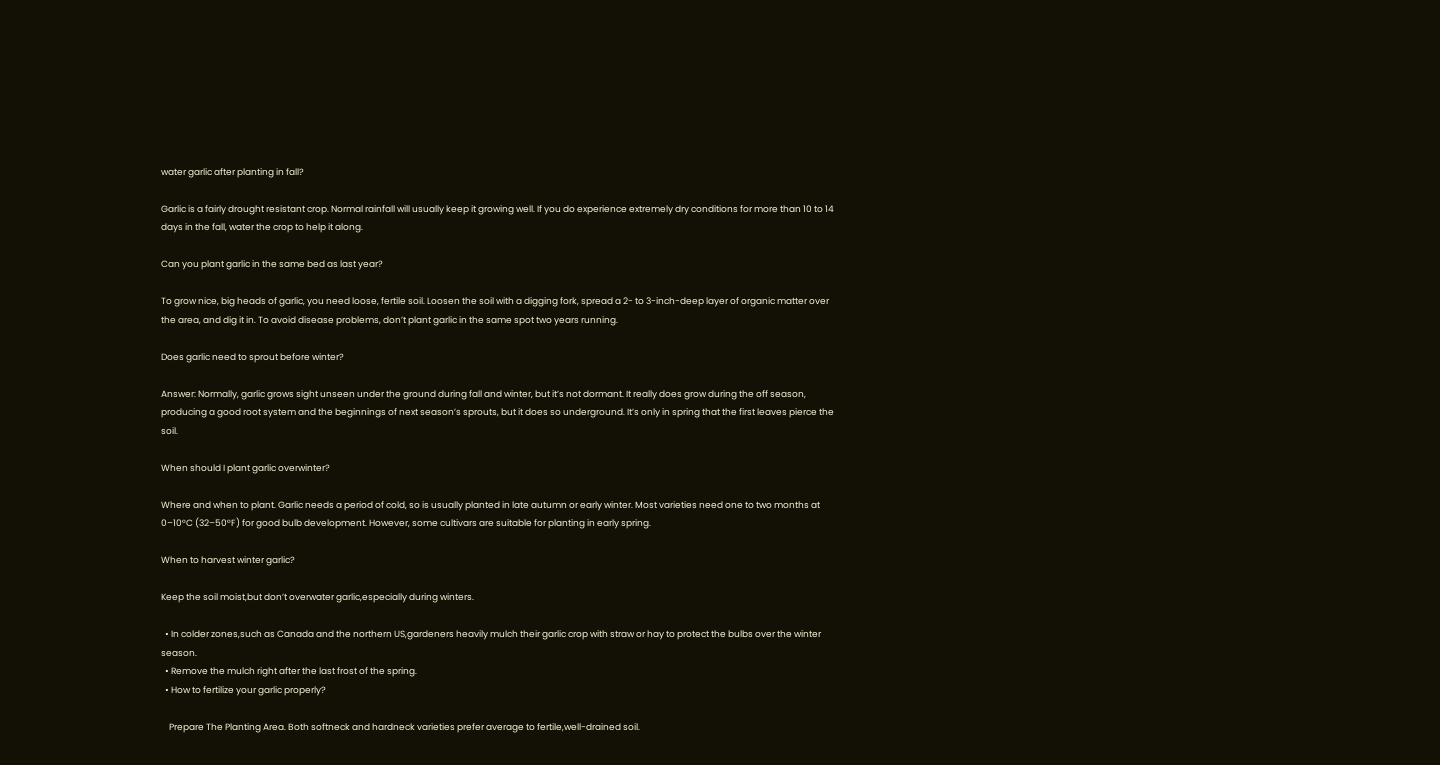water garlic after planting in fall?

Garlic is a fairly drought resistant crop. Normal rainfall will usually keep it growing well. If you do experience extremely dry conditions for more than 10 to 14 days in the fall, water the crop to help it along.

Can you plant garlic in the same bed as last year?

To grow nice, big heads of garlic, you need loose, fertile soil. Loosen the soil with a digging fork, spread a 2- to 3-inch-deep layer of organic matter over the area, and dig it in. To avoid disease problems, don’t plant garlic in the same spot two years running.

Does garlic need to sprout before winter?

Answer: Normally, garlic grows sight unseen under the ground during fall and winter, but it’s not dormant. It really does grow during the off season, producing a good root system and the beginnings of next season’s sprouts, but it does so underground. It’s only in spring that the first leaves pierce the soil.

When should I plant garlic overwinter?

Where and when to plant. Garlic needs a period of cold, so is usually planted in late autumn or early winter. Most varieties need one to two months at 0–10°C (32–50°F) for good bulb development. However, some cultivars are suitable for planting in early spring.

When to harvest winter garlic?

Keep the soil moist,but don’t overwater garlic,especially during winters.

  • In colder zones,such as Canada and the northern US,gardeners heavily mulch their garlic crop with straw or hay to protect the bulbs over the winter season.
  • Remove the mulch right after the last frost of the spring.
  • How to fertilize your garlic properly?

    Prepare The Planting Area. Both softneck and hardneck varieties prefer average to fertile,well-drained soil.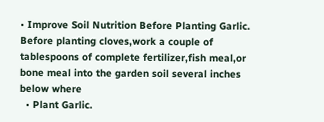• Improve Soil Nutrition Before Planting Garlic. Before planting cloves,work a couple of tablespoons of complete fertilizer,fish meal,or bone meal into the garden soil several inches below where
  • Plant Garlic.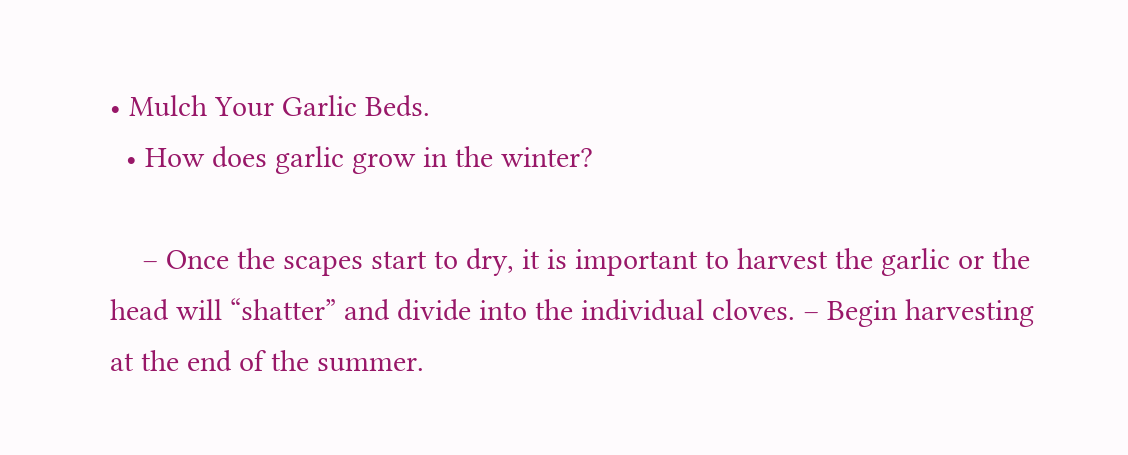• Mulch Your Garlic Beds.
  • How does garlic grow in the winter?

    – Once the scapes start to dry, it is important to harvest the garlic or the head will “shatter” and divide into the individual cloves. – Begin harvesting at the end of the summer.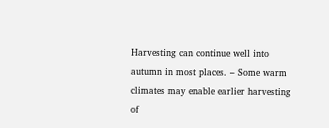Harvesting can continue well into autumn in most places. – Some warm climates may enable earlier harvesting of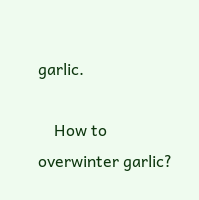garlic.

    How to overwinter garlic?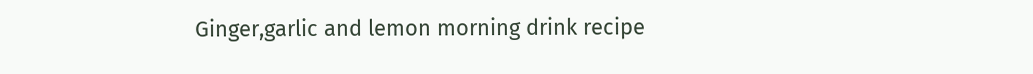Ginger,garlic and lemon morning drink recipe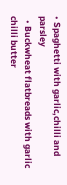• Spaghetti with garlic,chilli and parsley
  • Buckwheat flatbreads with garlic chilli butter